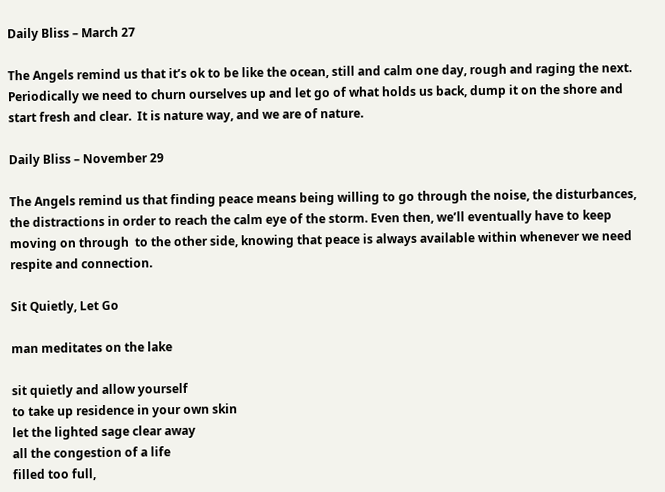Daily Bliss – March 27

The Angels remind us that it’s ok to be like the ocean, still and calm one day, rough and raging the next.  Periodically we need to churn ourselves up and let go of what holds us back, dump it on the shore and start fresh and clear.  It is nature way, and we are of nature.

Daily Bliss – November 29

The Angels remind us that finding peace means being willing to go through the noise, the disturbances, the distractions in order to reach the calm eye of the storm. Even then, we’ll eventually have to keep moving on through  to the other side, knowing that peace is always available within whenever we need respite and connection.

Sit Quietly, Let Go

man meditates on the lake

sit quietly and allow yourself
to take up residence in your own skin
let the lighted sage clear away
all the congestion of a life
filled too full,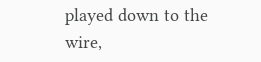played down to the wire,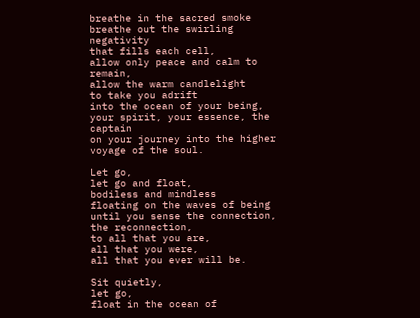breathe in the sacred smoke
breathe out the swirling negativity
that fills each cell,
allow only peace and calm to remain,
allow the warm candlelight
to take you adrift
into the ocean of your being,
your spirit, your essence, the captain
on your journey into the higher voyage of the soul.

Let go,
let go and float,
bodiless and mindless
floating on the waves of being
until you sense the connection,
the reconnection,
to all that you are,
all that you were,
all that you ever will be.

Sit quietly,
let go,
float in the ocean of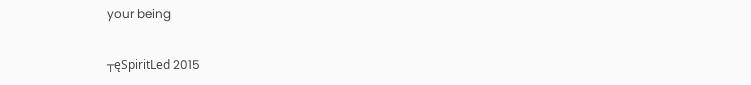your being

┬ęSpiritLed 2015